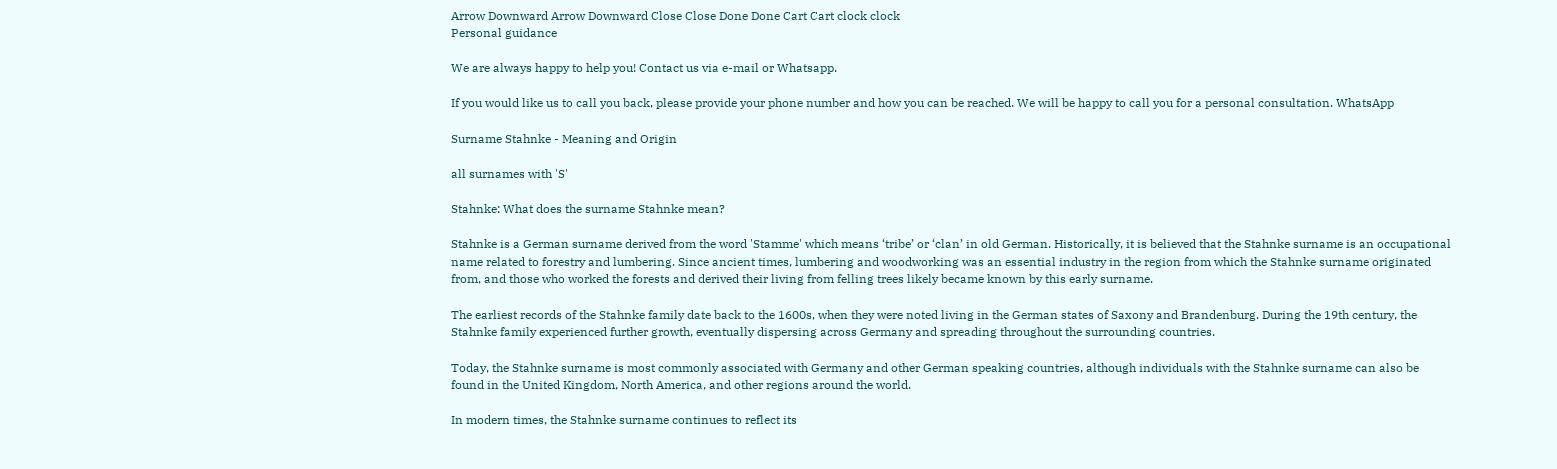Arrow Downward Arrow Downward Close Close Done Done Cart Cart clock clock
Personal guidance

We are always happy to help you! Contact us via e-mail or Whatsapp.

If you would like us to call you back, please provide your phone number and how you can be reached. We will be happy to call you for a personal consultation. WhatsApp

Surname Stahnke - Meaning and Origin

all surnames with 'S'

Stahnke: What does the surname Stahnke mean?

Stahnke is a German surname derived from the word 'Stamme' which means ‘tribe’ or ‘clan’ in old German. Historically, it is believed that the Stahnke surname is an occupational name related to forestry and lumbering. Since ancient times, lumbering and woodworking was an essential industry in the region from which the Stahnke surname originated from, and those who worked the forests and derived their living from felling trees likely became known by this early surname.

The earliest records of the Stahnke family date back to the 1600s, when they were noted living in the German states of Saxony and Brandenburg. During the 19th century, the Stahnke family experienced further growth, eventually dispersing across Germany and spreading throughout the surrounding countries.

Today, the Stahnke surname is most commonly associated with Germany and other German speaking countries, although individuals with the Stahnke surname can also be found in the United Kingdom, North America, and other regions around the world.

In modern times, the Stahnke surname continues to reflect its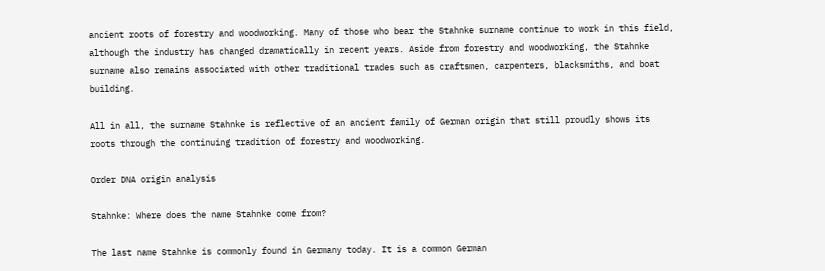ancient roots of forestry and woodworking. Many of those who bear the Stahnke surname continue to work in this field, although the industry has changed dramatically in recent years. Aside from forestry and woodworking, the Stahnke surname also remains associated with other traditional trades such as craftsmen, carpenters, blacksmiths, and boat building.

All in all, the surname Stahnke is reflective of an ancient family of German origin that still proudly shows its roots through the continuing tradition of forestry and woodworking.

Order DNA origin analysis

Stahnke: Where does the name Stahnke come from?

The last name Stahnke is commonly found in Germany today. It is a common German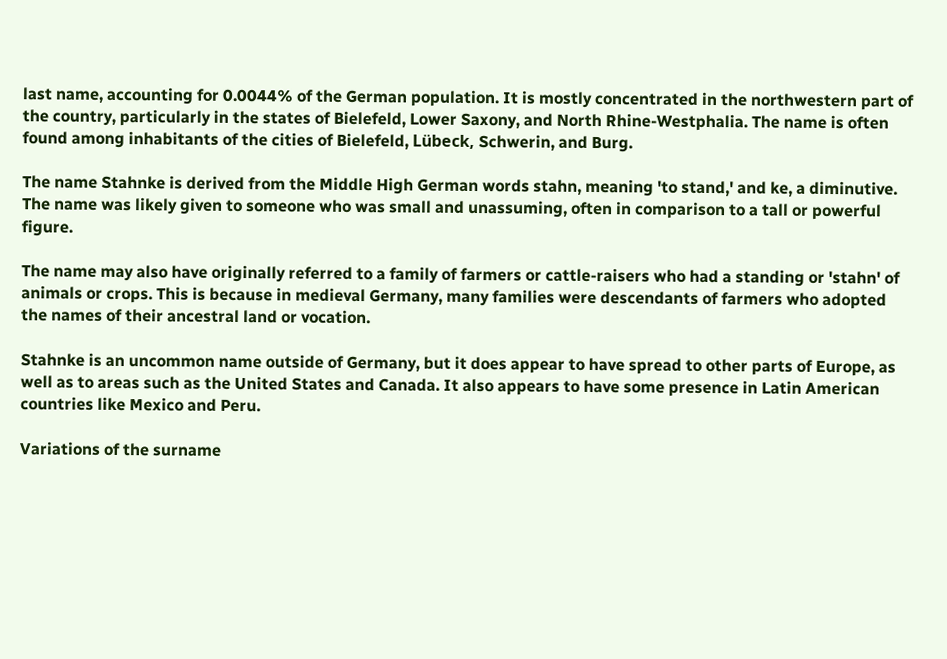last name, accounting for 0.0044% of the German population. It is mostly concentrated in the northwestern part of the country, particularly in the states of Bielefeld, Lower Saxony, and North Rhine-Westphalia. The name is often found among inhabitants of the cities of Bielefeld, Lübeck, Schwerin, and Burg.

The name Stahnke is derived from the Middle High German words stahn, meaning 'to stand,' and ke, a diminutive. The name was likely given to someone who was small and unassuming, often in comparison to a tall or powerful figure.

The name may also have originally referred to a family of farmers or cattle-raisers who had a standing or 'stahn' of animals or crops. This is because in medieval Germany, many families were descendants of farmers who adopted the names of their ancestral land or vocation.

Stahnke is an uncommon name outside of Germany, but it does appear to have spread to other parts of Europe, as well as to areas such as the United States and Canada. It also appears to have some presence in Latin American countries like Mexico and Peru.

Variations of the surname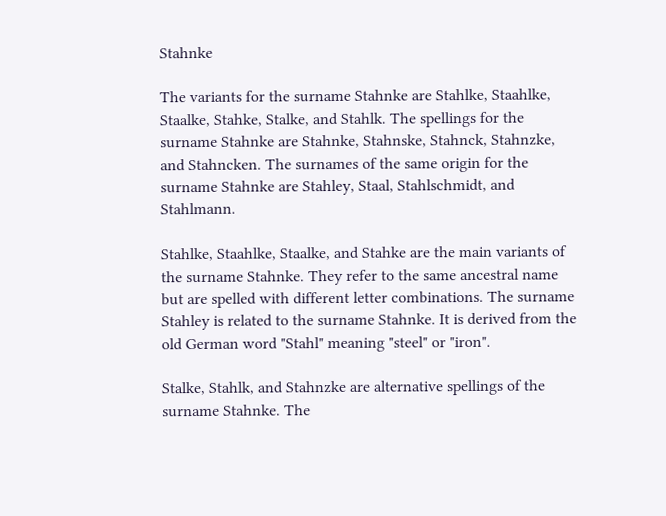Stahnke

The variants for the surname Stahnke are Stahlke, Staahlke, Staalke, Stahke, Stalke, and Stahlk. The spellings for the surname Stahnke are Stahnke, Stahnske, Stahnck, Stahnzke, and Stahncken. The surnames of the same origin for the surname Stahnke are Stahley, Staal, Stahlschmidt, and Stahlmann.

Stahlke, Staahlke, Staalke, and Stahke are the main variants of the surname Stahnke. They refer to the same ancestral name but are spelled with different letter combinations. The surname Stahley is related to the surname Stahnke. It is derived from the old German word "Stahl" meaning "steel" or "iron".

Stalke, Stahlk, and Stahnzke are alternative spellings of the surname Stahnke. The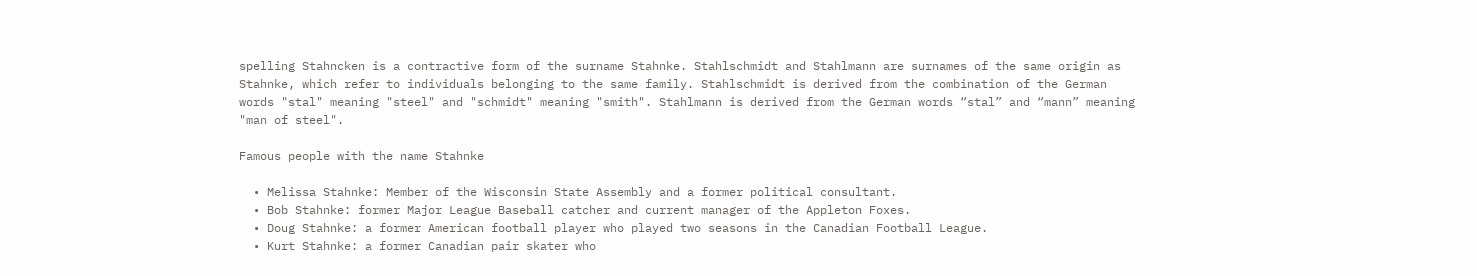spelling Stahncken is a contractive form of the surname Stahnke. Stahlschmidt and Stahlmann are surnames of the same origin as Stahnke, which refer to individuals belonging to the same family. Stahlschmidt is derived from the combination of the German words "stal" meaning "steel" and "schmidt" meaning "smith". Stahlmann is derived from the German words “stal” and “mann” meaning "man of steel".

Famous people with the name Stahnke

  • Melissa Stahnke: Member of the Wisconsin State Assembly and a former political consultant.
  • Bob Stahnke: former Major League Baseball catcher and current manager of the Appleton Foxes.
  • Doug Stahnke: a former American football player who played two seasons in the Canadian Football League.
  • Kurt Stahnke: a former Canadian pair skater who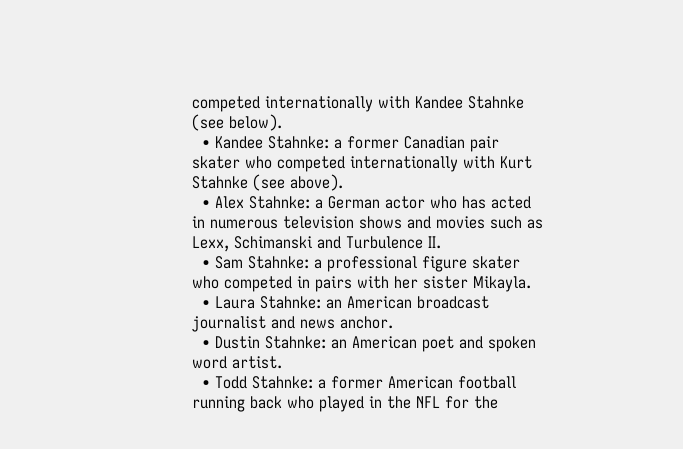competed internationally with Kandee Stahnke (see below).
  • Kandee Stahnke: a former Canadian pair skater who competed internationally with Kurt Stahnke (see above).
  • Alex Stahnke: a German actor who has acted in numerous television shows and movies such as Lexx, Schimanski and Turbulence II.
  • Sam Stahnke: a professional figure skater who competed in pairs with her sister Mikayla.
  • Laura Stahnke: an American broadcast journalist and news anchor.
  • Dustin Stahnke: an American poet and spoken word artist.
  • Todd Stahnke: a former American football running back who played in the NFL for the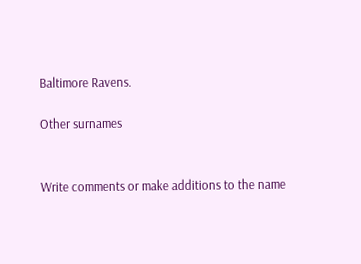Baltimore Ravens.

Other surnames


Write comments or make additions to the name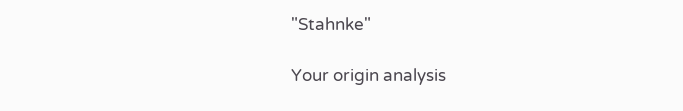"Stahnke"

Your origin analysis